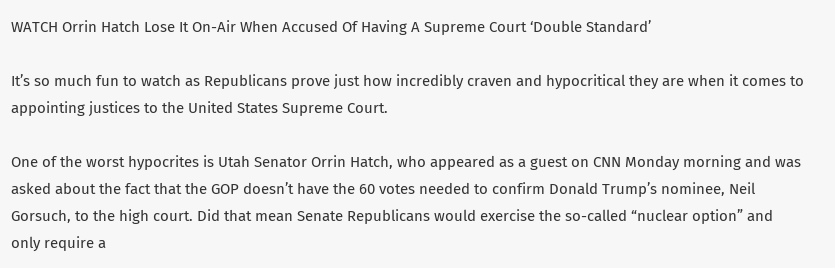WATCH Orrin Hatch Lose It On-Air When Accused Of Having A Supreme Court ‘Double Standard’

It’s so much fun to watch as Republicans prove just how incredibly craven and hypocritical they are when it comes to appointing justices to the United States Supreme Court.

One of the worst hypocrites is Utah Senator Orrin Hatch, who appeared as a guest on CNN Monday morning and was asked about the fact that the GOP doesn’t have the 60 votes needed to confirm Donald Trump’s nominee, Neil Gorsuch, to the high court. Did that mean Senate Republicans would exercise the so-called “nuclear option” and only require a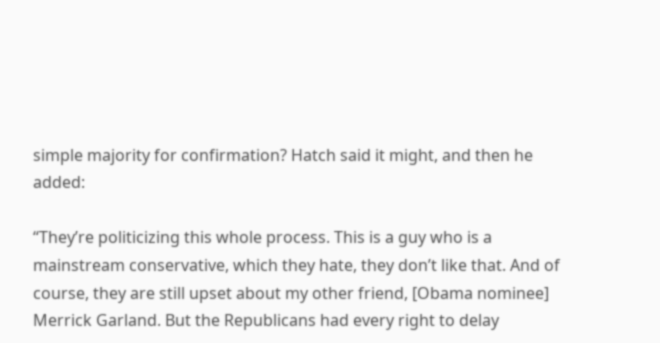simple majority for confirmation? Hatch said it might, and then he added:

“They’re politicizing this whole process. This is a guy who is a mainstream conservative, which they hate, they don’t like that. And of course, they are still upset about my other friend, [Obama nominee] Merrick Garland. But the Republicans had every right to delay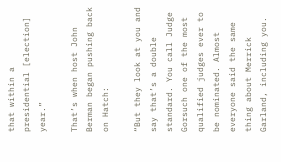that within a presidential [election] year.”

That’s when host John Berman began pushing back on Hatch:

“But they look at you and say that’s a double standard. You call Judge Gorsuch one of the most qualified judges ever to be nominated. Almost everyone said the same thing about Merrick Garland, including you.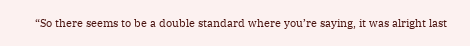“So there seems to be a double standard where you’re saying, it was alright last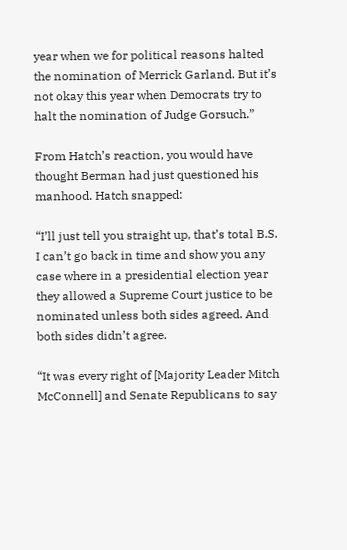year when we for political reasons halted the nomination of Merrick Garland. But it’s not okay this year when Democrats try to halt the nomination of Judge Gorsuch.”

From Hatch’s reaction, you would have thought Berman had just questioned his manhood. Hatch snapped:

“I’ll just tell you straight up, that’s total B.S. I can’t go back in time and show you any case where in a presidential election year they allowed a Supreme Court justice to be nominated unless both sides agreed. And both sides didn’t agree.

“It was every right of [Majority Leader Mitch McConnell] and Senate Republicans to say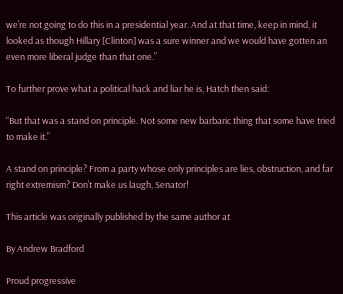we’re not going to do this in a presidential year. And at that time, keep in mind, it looked as though Hillary [Clinton] was a sure winner and we would have gotten an even more liberal judge than that one.”

To further prove what a political hack and liar he is, Hatch then said:

“But that was a stand on principle. Not some new barbaric thing that some have tried to make it.”

A stand on principle? From a party whose only principles are lies, obstruction, and far right extremism? Don’t make us laugh, Senator!

This article was originally published by the same author at

By Andrew Bradford

Proud progressive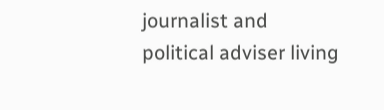journalist and political adviser living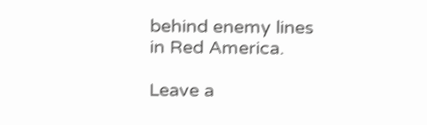behind enemy lines in Red America.

Leave a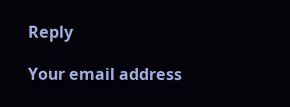Reply

Your email address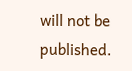will not be published.